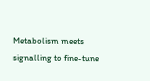Metabolism meets signalling to fine-tune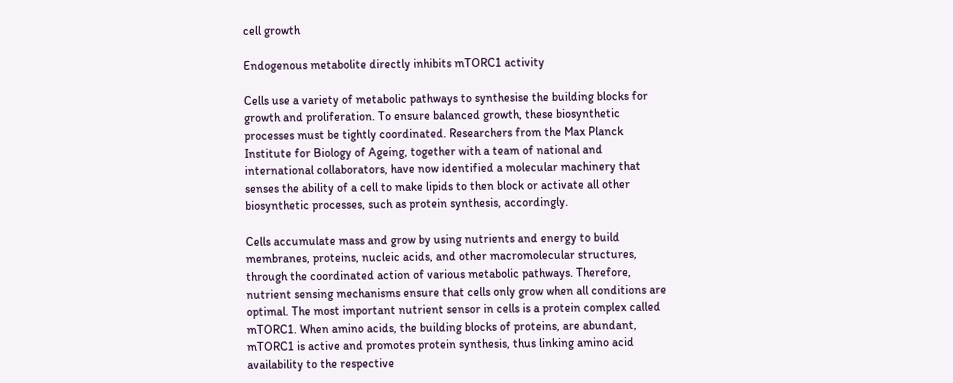cell growth

Endogenous metabolite directly inhibits mTORC1 activity

Cells use a variety of metabolic pathways to synthesise the building blocks for growth and proliferation. To ensure balanced growth, these biosynthetic processes must be tightly coordinated. Researchers from the Max Planck Institute for Biology of Ageing, together with a team of national and international collaborators, have now identified a molecular machinery that senses the ability of a cell to make lipids to then block or activate all other biosynthetic processes, such as protein synthesis, accordingly.

Cells accumulate mass and grow by using nutrients and energy to build membranes, proteins, nucleic acids, and other macromolecular structures, through the coordinated action of various metabolic pathways. Therefore, nutrient sensing mechanisms ensure that cells only grow when all conditions are optimal. The most important nutrient sensor in cells is a protein complex called mTORC1. When amino acids, the building blocks of proteins, are abundant, mTORC1 is active and promotes protein synthesis, thus linking amino acid availability to the respective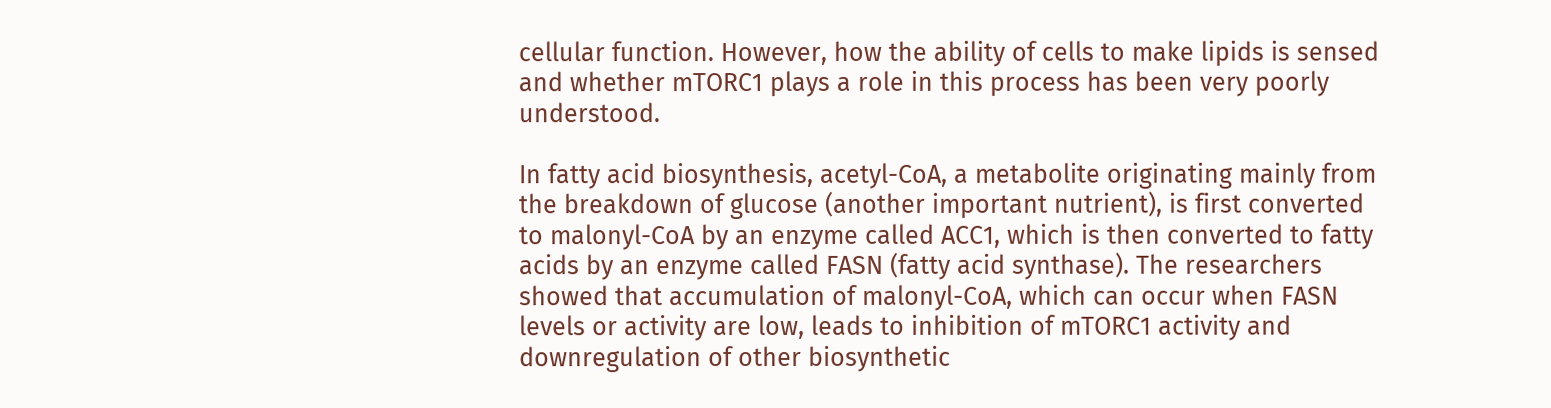cellular function. However, how the ability of cells to make lipids is sensed and whether mTORC1 plays a role in this process has been very poorly understood.

In fatty acid biosynthesis, acetyl-CoA, a metabolite originating mainly from the breakdown of glucose (another important nutrient), is first converted to malonyl-CoA by an enzyme called ACC1, which is then converted to fatty acids by an enzyme called FASN (fatty acid synthase). The researchers showed that accumulation of malonyl-CoA, which can occur when FASN levels or activity are low, leads to inhibition of mTORC1 activity and downregulation of other biosynthetic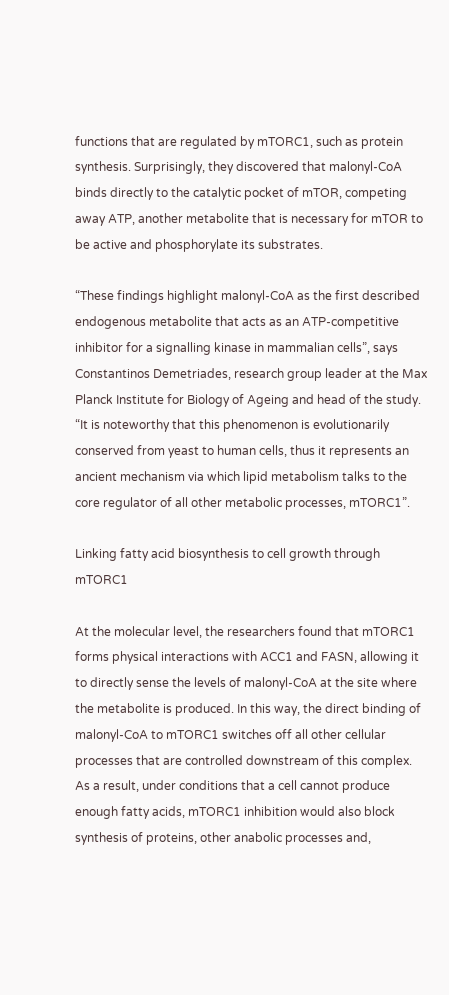functions that are regulated by mTORC1, such as protein synthesis. Surprisingly, they discovered that malonyl-CoA binds directly to the catalytic pocket of mTOR, competing away ATP, another metabolite that is necessary for mTOR to be active and phosphorylate its substrates.

“These findings highlight malonyl-CoA as the first described endogenous metabolite that acts as an ATP-competitive inhibitor for a signalling kinase in mammalian cells”, says Constantinos Demetriades, research group leader at the Max Planck Institute for Biology of Ageing and head of the study. “It is noteworthy that this phenomenon is evolutionarily conserved from yeast to human cells, thus it represents an ancient mechanism via which lipid metabolism talks to the core regulator of all other metabolic processes, mTORC1”.

Linking fatty acid biosynthesis to cell growth through mTORC1

At the molecular level, the researchers found that mTORC1 forms physical interactions with ACC1 and FASN, allowing it to directly sense the levels of malonyl-CoA at the site where the metabolite is produced. In this way, the direct binding of malonyl-CoA to mTORC1 switches off all other cellular processes that are controlled downstream of this complex. As a result, under conditions that a cell cannot produce enough fatty acids, mTORC1 inhibition would also block synthesis of proteins, other anabolic processes and,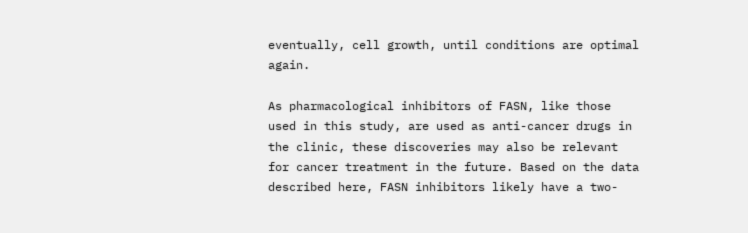eventually, cell growth, until conditions are optimal again.

As pharmacological inhibitors of FASN, like those used in this study, are used as anti-cancer drugs in the clinic, these discoveries may also be relevant for cancer treatment in the future. Based on the data described here, FASN inhibitors likely have a two-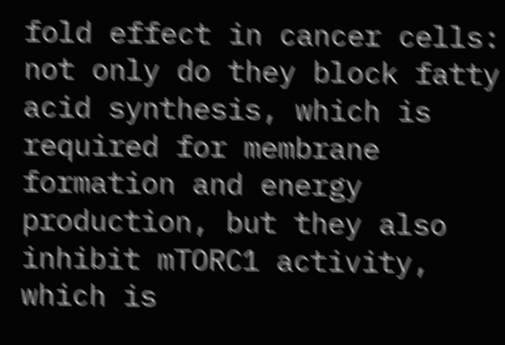fold effect in cancer cells: not only do they block fatty acid synthesis, which is required for membrane formation and energy production, but they also inhibit mTORC1 activity, which is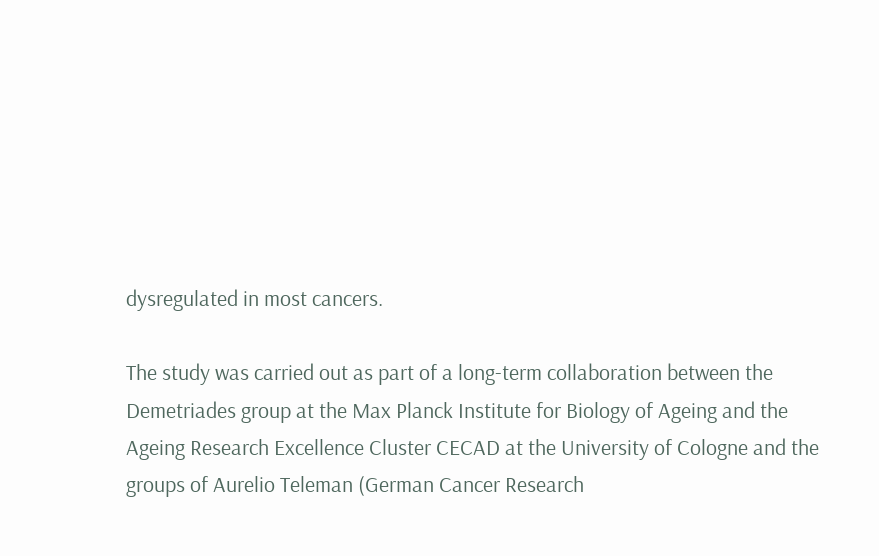dysregulated in most cancers.

The study was carried out as part of a long-term collaboration between the Demetriades group at the Max Planck Institute for Biology of Ageing and the Ageing Research Excellence Cluster CECAD at the University of Cologne and the groups of Aurelio Teleman (German Cancer Research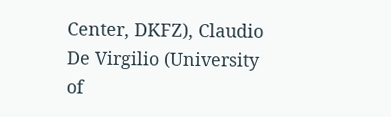Center, DKFZ), Claudio De Virgilio (University of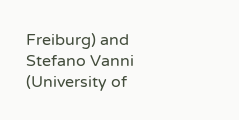Freiburg) and Stefano Vanni (University of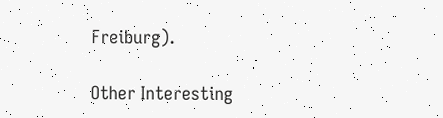Freiburg).

Other Interesting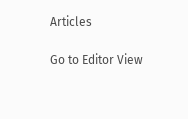Articles

Go to Editor View